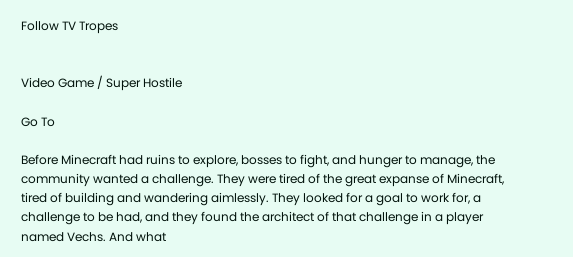Follow TV Tropes


Video Game / Super Hostile

Go To

Before Minecraft had ruins to explore, bosses to fight, and hunger to manage, the community wanted a challenge. They were tired of the great expanse of Minecraft, tired of building and wandering aimlessly. They looked for a goal to work for, a challenge to be had, and they found the architect of that challenge in a player named Vechs. And what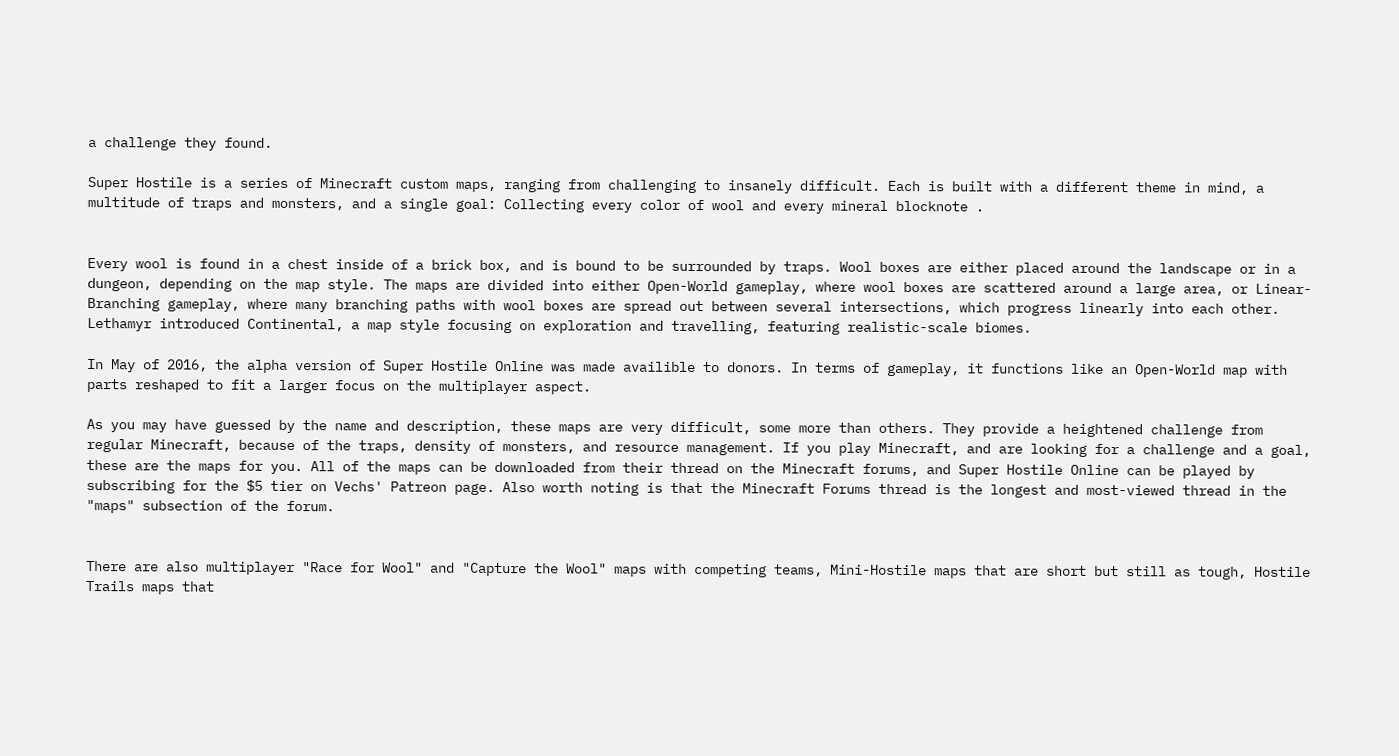a challenge they found.

Super Hostile is a series of Minecraft custom maps, ranging from challenging to insanely difficult. Each is built with a different theme in mind, a multitude of traps and monsters, and a single goal: Collecting every color of wool and every mineral blocknote .


Every wool is found in a chest inside of a brick box, and is bound to be surrounded by traps. Wool boxes are either placed around the landscape or in a dungeon, depending on the map style. The maps are divided into either Open-World gameplay, where wool boxes are scattered around a large area, or Linear-Branching gameplay, where many branching paths with wool boxes are spread out between several intersections, which progress linearly into each other. Lethamyr introduced Continental, a map style focusing on exploration and travelling, featuring realistic-scale biomes.

In May of 2016, the alpha version of Super Hostile Online was made availible to donors. In terms of gameplay, it functions like an Open-World map with parts reshaped to fit a larger focus on the multiplayer aspect.

As you may have guessed by the name and description, these maps are very difficult, some more than others. They provide a heightened challenge from regular Minecraft, because of the traps, density of monsters, and resource management. If you play Minecraft, and are looking for a challenge and a goal, these are the maps for you. All of the maps can be downloaded from their thread on the Minecraft forums, and Super Hostile Online can be played by subscribing for the $5 tier on Vechs' Patreon page. Also worth noting is that the Minecraft Forums thread is the longest and most-viewed thread in the "maps" subsection of the forum.


There are also multiplayer "Race for Wool" and "Capture the Wool" maps with competing teams, Mini-Hostile maps that are short but still as tough, Hostile Trails maps that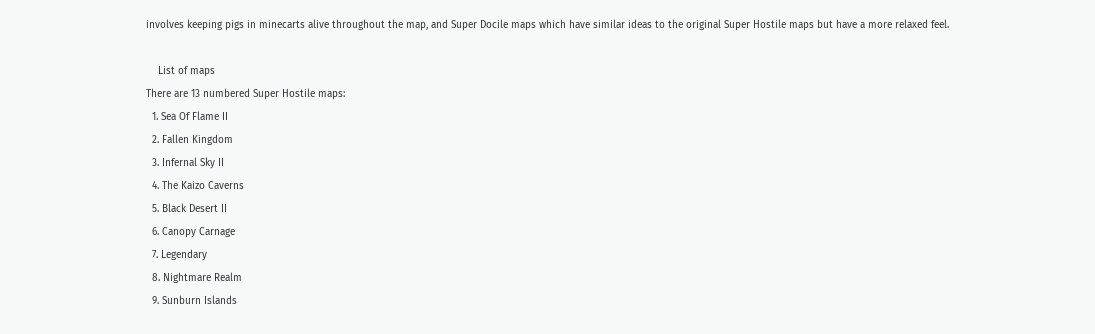involves keeping pigs in minecarts alive throughout the map, and Super Docile maps which have similar ideas to the original Super Hostile maps but have a more relaxed feel.

    List of maps
There are 13 numbered Super Hostile maps:
  1. Sea Of Flame II
  2. Fallen Kingdom
  3. Infernal Sky II
  4. The Kaizo Caverns
  5. Black Desert II
  6. Canopy Carnage
  7. Legendary
  8. Nightmare Realm
  9. Sunburn Islands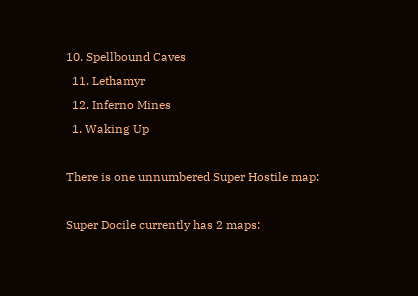10. Spellbound Caves
  11. Lethamyr
  12. Inferno Mines
  1. Waking Up

There is one unnumbered Super Hostile map:

Super Docile currently has 2 maps: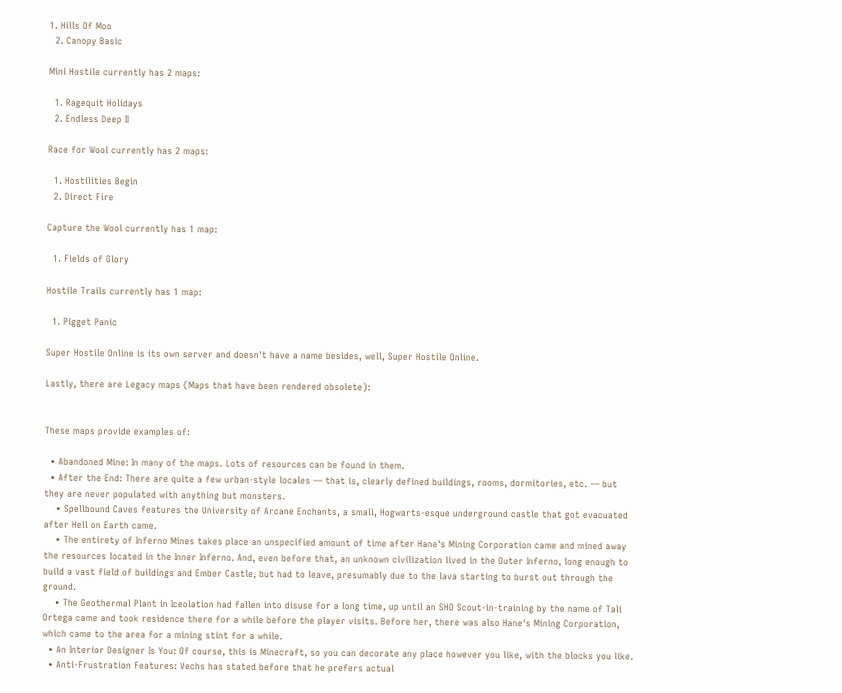1. Hills Of Moo
  2. Canopy Basic

Mini Hostile currently has 2 maps:

  1. Ragequit Holidays
  2. Endless Deep II

Race for Wool currently has 2 maps:

  1. Hostilities Begin
  2. Direct Fire

Capture the Wool currently has 1 map:

  1. Fields of Glory

Hostile Trails currently has 1 map:

  1. Pigget Panic

Super Hostile Online is its own server and doesn't have a name besides, well, Super Hostile Online.

Lastly, there are Legacy maps (Maps that have been rendered obsolete):


These maps provide examples of:

  • Abandoned Mine: In many of the maps. Lots of resources can be found in them.
  • After the End: There are quite a few urban-style locales — that is, clearly defined buildings, rooms, dormitories, etc. — but they are never populated with anything but monsters.
    • Spellbound Caves features the University of Arcane Enchants, a small, Hogwarts-esque underground castle that got evacuated after Hell on Earth came.
    • The entirety of Inferno Mines takes place an unspecified amount of time after Hane's Mining Corporation came and mined away the resources located in the Inner Inferno. And, even before that, an unknown civilization lived in the Outer Inferno, long enough to build a vast field of buildings and Ember Castle, but had to leave, presumably due to the lava starting to burst out through the ground.
    • The Geothermal Plant in Iceolation had fallen into disuse for a long time, up until an SHO Scout-in-training by the name of Tali Ortega came and took residence there for a while before the player visits. Before her, there was also Hane's Mining Corporation, which came to the area for a mining stint for a while.
  • An Interior Designer Is You: Of course, this is Minecraft, so you can decorate any place however you like, with the blocks you like.
  • Anti-Frustration Features: Vechs has stated before that he prefers actual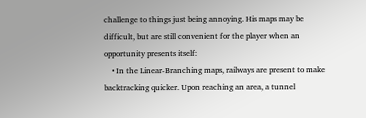challenge to things just being annoying. His maps may be difficult, but are still convenient for the player when an opportunity presents itself:
    • In the Linear-Branching maps, railways are present to make backtracking quicker. Upon reaching an area, a tunnel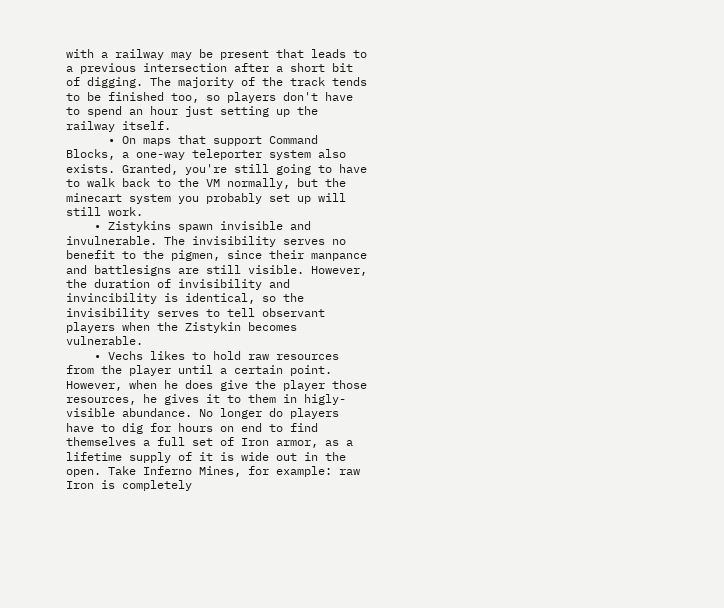with a railway may be present that leads to a previous intersection after a short bit of digging. The majority of the track tends to be finished too, so players don't have to spend an hour just setting up the railway itself.
      • On maps that support Command Blocks, a one-way teleporter system also exists. Granted, you're still going to have to walk back to the VM normally, but the minecart system you probably set up will still work.
    • Zistykins spawn invisible and invulnerable. The invisibility serves no benefit to the pigmen, since their manpance and battlesigns are still visible. However, the duration of invisibility and invincibility is identical, so the invisibility serves to tell observant players when the Zistykin becomes vulnerable.
    • Vechs likes to hold raw resources from the player until a certain point. However, when he does give the player those resources, he gives it to them in higly-visible abundance. No longer do players have to dig for hours on end to find themselves a full set of Iron armor, as a lifetime supply of it is wide out in the open. Take Inferno Mines, for example: raw Iron is completely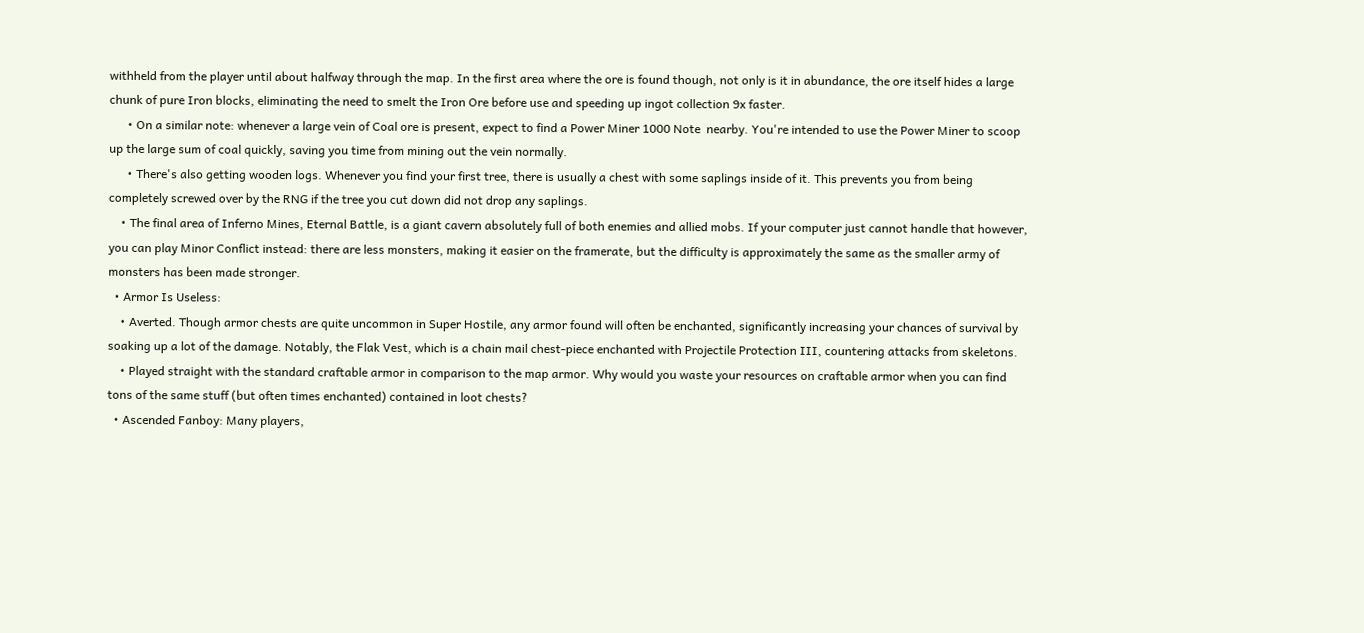withheld from the player until about halfway through the map. In the first area where the ore is found though, not only is it in abundance, the ore itself hides a large chunk of pure Iron blocks, eliminating the need to smelt the Iron Ore before use and speeding up ingot collection 9x faster.
      • On a similar note: whenever a large vein of Coal ore is present, expect to find a Power Miner 1000 Note  nearby. You're intended to use the Power Miner to scoop up the large sum of coal quickly, saving you time from mining out the vein normally.
      • There's also getting wooden logs. Whenever you find your first tree, there is usually a chest with some saplings inside of it. This prevents you from being completely screwed over by the RNG if the tree you cut down did not drop any saplings.
    • The final area of Inferno Mines, Eternal Battle, is a giant cavern absolutely full of both enemies and allied mobs. If your computer just cannot handle that however, you can play Minor Conflict instead: there are less monsters, making it easier on the framerate, but the difficulty is approximately the same as the smaller army of monsters has been made stronger.
  • Armor Is Useless:
    • Averted. Though armor chests are quite uncommon in Super Hostile, any armor found will often be enchanted, significantly increasing your chances of survival by soaking up a lot of the damage. Notably, the Flak Vest, which is a chain mail chest-piece enchanted with Projectile Protection III, countering attacks from skeletons.
    • Played straight with the standard craftable armor in comparison to the map armor. Why would you waste your resources on craftable armor when you can find tons of the same stuff (but often times enchanted) contained in loot chests?
  • Ascended Fanboy: Many players,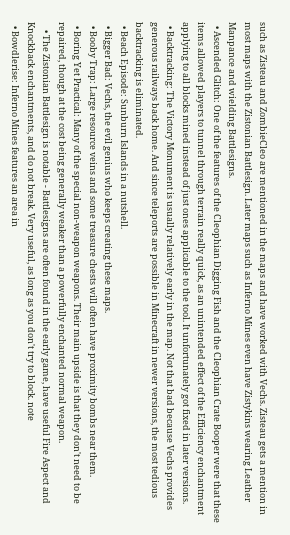such as Zisteau and ZombieCleo are mentioned in the maps and have worked with Vechs. Zisteau gets a mention in most maps with the Zistonian Battlesign. Later maps such as Inferno Mines even have Zistykins wearing Leather Manpance and wielding Battlesigns.
  • Ascended Glitch: One of the features of the Cleophian Digging Fish and the Cleophian Crate Booper were that these items allowed players to tunnel through terrain really quick, as an unintended effect of the Efficiency enchantment applying to all blocks mined instead of just ones applicable to the tool. It unfortunately got fixed in later versions.
  • Backtracking: The Victory Monument is usually relatively early in the map. Not that bad because Vechs provides generous railways back home. And since teleports are possible in Minecraft in newer versions, the most tedious backtracking is eliminated.
  • Beach Episode: Sunburn Islands in a nutshell.
  • Bigger Bad: Vechs, the evil genius who keeps creating these maps.
  • Booby Trap: Large resource veins and some treasure chests will often have proximity bombs near them.
  • Boring Yet Practical: Many of the special non-weapon weapons. Their main upside is that they don't need to be repaired, though at the cost being generally weaker than a powerfully enchanted normal weapon.
    • The Zistonian Battlesign is notable - Battlesigns are often found in the early game, have useful Fire Aspect and Knockback enchantments, and do not break. Very useful, as long as you don't try to block. note
  • Bowdlerise: Inferno Mines features an area in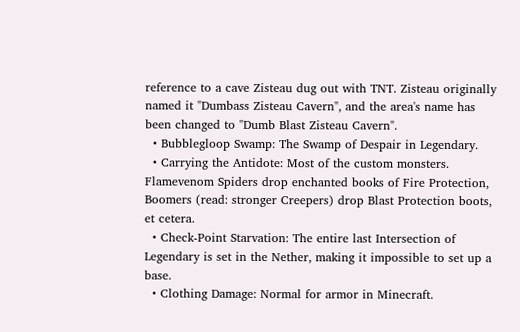reference to a cave Zisteau dug out with TNT. Zisteau originally named it "Dumbass Zisteau Cavern", and the area's name has been changed to "Dumb Blast Zisteau Cavern".
  • Bubblegloop Swamp: The Swamp of Despair in Legendary.
  • Carrying the Antidote: Most of the custom monsters. Flamevenom Spiders drop enchanted books of Fire Protection, Boomers (read: stronger Creepers) drop Blast Protection boots, et cetera.
  • Check-Point Starvation: The entire last Intersection of Legendary is set in the Nether, making it impossible to set up a base.
  • Clothing Damage: Normal for armor in Minecraft.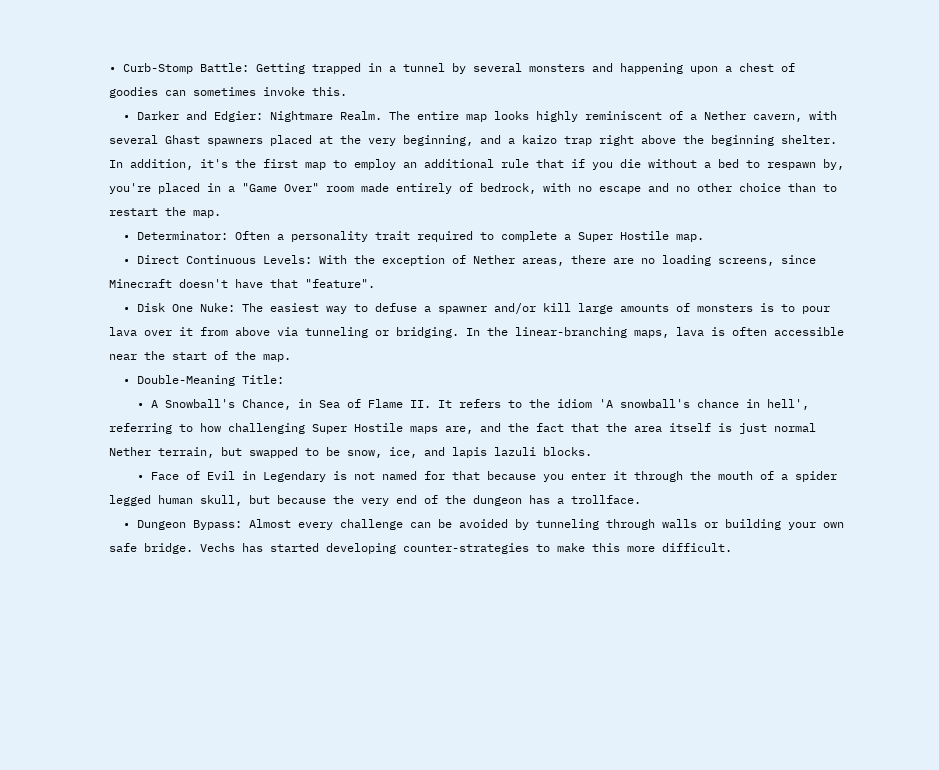• Curb-Stomp Battle: Getting trapped in a tunnel by several monsters and happening upon a chest of goodies can sometimes invoke this.
  • Darker and Edgier: Nightmare Realm. The entire map looks highly reminiscent of a Nether cavern, with several Ghast spawners placed at the very beginning, and a kaizo trap right above the beginning shelter. In addition, it's the first map to employ an additional rule that if you die without a bed to respawn by, you're placed in a "Game Over" room made entirely of bedrock, with no escape and no other choice than to restart the map.
  • Determinator: Often a personality trait required to complete a Super Hostile map.
  • Direct Continuous Levels: With the exception of Nether areas, there are no loading screens, since Minecraft doesn't have that "feature".
  • Disk One Nuke: The easiest way to defuse a spawner and/or kill large amounts of monsters is to pour lava over it from above via tunneling or bridging. In the linear-branching maps, lava is often accessible near the start of the map.
  • Double-Meaning Title:
    • A Snowball's Chance, in Sea of Flame II. It refers to the idiom 'A snowball's chance in hell', referring to how challenging Super Hostile maps are, and the fact that the area itself is just normal Nether terrain, but swapped to be snow, ice, and lapis lazuli blocks.
    • Face of Evil in Legendary is not named for that because you enter it through the mouth of a spider legged human skull, but because the very end of the dungeon has a trollface.
  • Dungeon Bypass: Almost every challenge can be avoided by tunneling through walls or building your own safe bridge. Vechs has started developing counter-strategies to make this more difficult.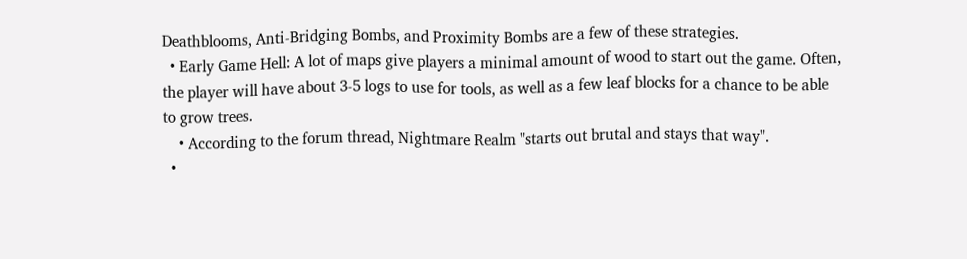Deathblooms, Anti-Bridging Bombs, and Proximity Bombs are a few of these strategies.
  • Early Game Hell: A lot of maps give players a minimal amount of wood to start out the game. Often, the player will have about 3-5 logs to use for tools, as well as a few leaf blocks for a chance to be able to grow trees.
    • According to the forum thread, Nightmare Realm "starts out brutal and stays that way".
  •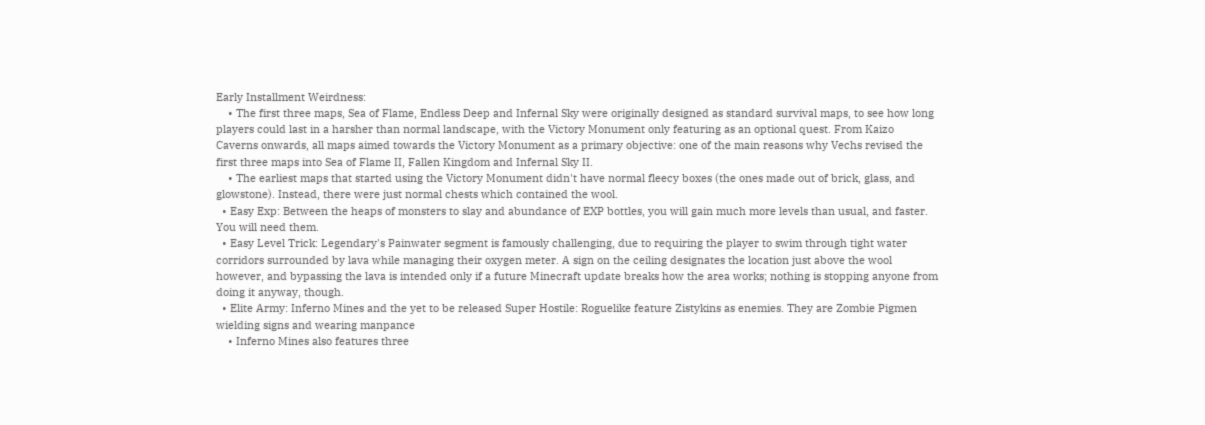Early Installment Weirdness:
    • The first three maps, Sea of Flame, Endless Deep and Infernal Sky were originally designed as standard survival maps, to see how long players could last in a harsher than normal landscape, with the Victory Monument only featuring as an optional quest. From Kaizo Caverns onwards, all maps aimed towards the Victory Monument as a primary objective: one of the main reasons why Vechs revised the first three maps into Sea of Flame II, Fallen Kingdom and Infernal Sky II.
    • The earliest maps that started using the Victory Monument didn't have normal fleecy boxes (the ones made out of brick, glass, and glowstone). Instead, there were just normal chests which contained the wool.
  • Easy Exp: Between the heaps of monsters to slay and abundance of EXP bottles, you will gain much more levels than usual, and faster. You will need them.
  • Easy Level Trick: Legendary's Painwater segment is famously challenging, due to requiring the player to swim through tight water corridors surrounded by lava while managing their oxygen meter. A sign on the ceiling designates the location just above the wool however, and bypassing the lava is intended only if a future Minecraft update breaks how the area works; nothing is stopping anyone from doing it anyway, though.
  • Elite Army: Inferno Mines and the yet to be released Super Hostile: Roguelike feature Zistykins as enemies. They are Zombie Pigmen wielding signs and wearing manpance
    • Inferno Mines also features three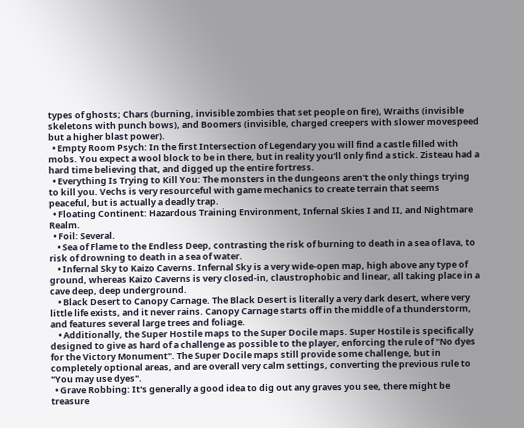types of ghosts; Chars (burning, invisible zombies that set people on fire), Wraiths (invisible skeletons with punch bows), and Boomers (invisible, charged creepers with slower movespeed but a higher blast power).
  • Empty Room Psych: In the first Intersection of Legendary you will find a castle filled with mobs. You expect a wool block to be in there, but in reality you'll only find a stick. Zisteau had a hard time believing that, and digged up the entire fortress.
  • Everything Is Trying to Kill You: The monsters in the dungeons aren't the only things trying to kill you. Vechs is very resourceful with game mechanics to create terrain that seems peaceful, but is actually a deadly trap.
  • Floating Continent: Hazardous Training Environment, Infernal Skies I and II, and Nightmare Realm.
  • Foil: Several.
    • Sea of Flame to the Endless Deep, contrasting the risk of burning to death in a sea of lava, to risk of drowning to death in a sea of water.
    • Infernal Sky to Kaizo Caverns. Infernal Sky is a very wide-open map, high above any type of ground, whereas Kaizo Caverns is very closed-in, claustrophobic and linear, all taking place in a cave deep, deep underground.
    • Black Desert to Canopy Carnage. The Black Desert is literally a very dark desert, where very little life exists, and it never rains. Canopy Carnage starts off in the middle of a thunderstorm, and features several large trees and foliage.
    • Additionally, the Super Hostile maps to the Super Docile maps. Super Hostile is specifically designed to give as hard of a challenge as possible to the player, enforcing the rule of "No dyes for the Victory Monument". The Super Docile maps still provide some challenge, but in completely optional areas, and are overall very calm settings, converting the previous rule to "You may use dyes".
  • Grave Robbing: It's generally a good idea to dig out any graves you see, there might be treasure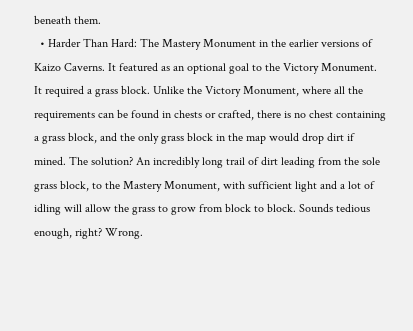beneath them.
  • Harder Than Hard: The Mastery Monument in the earlier versions of Kaizo Caverns. It featured as an optional goal to the Victory Monument. It required a grass block. Unlike the Victory Monument, where all the requirements can be found in chests or crafted, there is no chest containing a grass block, and the only grass block in the map would drop dirt if mined. The solution? An incredibly long trail of dirt leading from the sole grass block, to the Mastery Monument, with sufficient light and a lot of idling will allow the grass to grow from block to block. Sounds tedious enough, right? Wrong.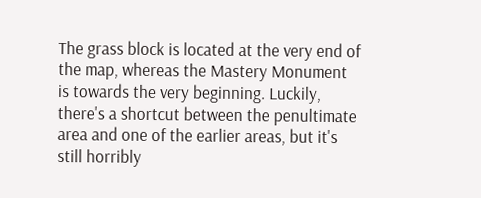The grass block is located at the very end of the map, whereas the Mastery Monument is towards the very beginning. Luckily, there's a shortcut between the penultimate area and one of the earlier areas, but it's still horribly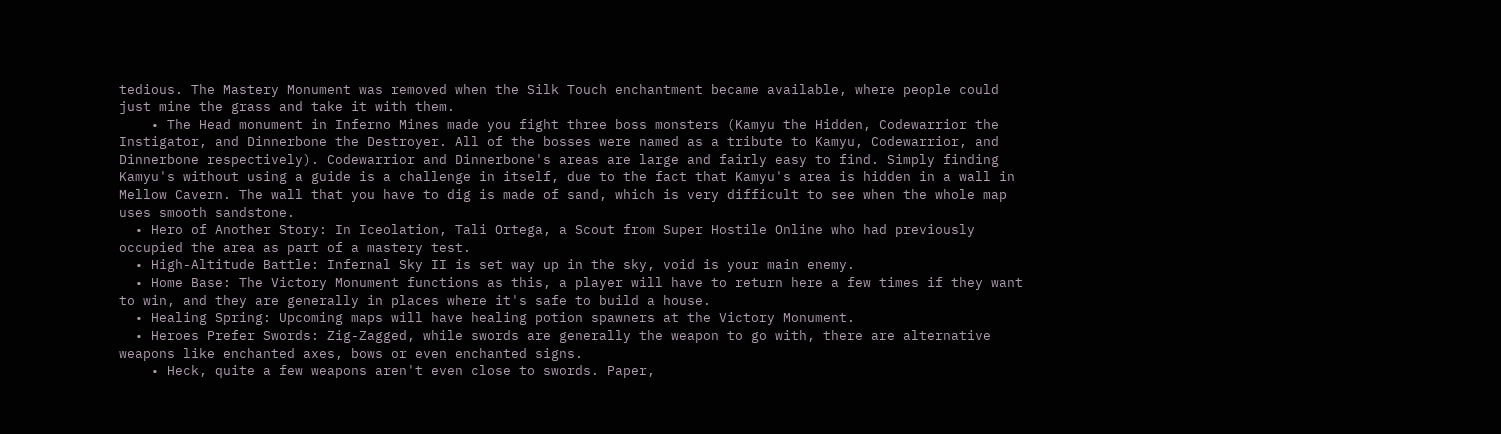tedious. The Mastery Monument was removed when the Silk Touch enchantment became available, where people could just mine the grass and take it with them.
    • The Head monument in Inferno Mines made you fight three boss monsters (Kamyu the Hidden, Codewarrior the Instigator, and Dinnerbone the Destroyer. All of the bosses were named as a tribute to Kamyu, Codewarrior, and Dinnerbone respectively). Codewarrior and Dinnerbone's areas are large and fairly easy to find. Simply finding Kamyu's without using a guide is a challenge in itself, due to the fact that Kamyu's area is hidden in a wall in Mellow Cavern. The wall that you have to dig is made of sand, which is very difficult to see when the whole map uses smooth sandstone.
  • Hero of Another Story: In Iceolation, Tali Ortega, a Scout from Super Hostile Online who had previously occupied the area as part of a mastery test.
  • High-Altitude Battle: Infernal Sky II is set way up in the sky, void is your main enemy.
  • Home Base: The Victory Monument functions as this, a player will have to return here a few times if they want to win, and they are generally in places where it's safe to build a house.
  • Healing Spring: Upcoming maps will have healing potion spawners at the Victory Monument.
  • Heroes Prefer Swords: Zig-Zagged, while swords are generally the weapon to go with, there are alternative weapons like enchanted axes, bows or even enchanted signs.
    • Heck, quite a few weapons aren't even close to swords. Paper,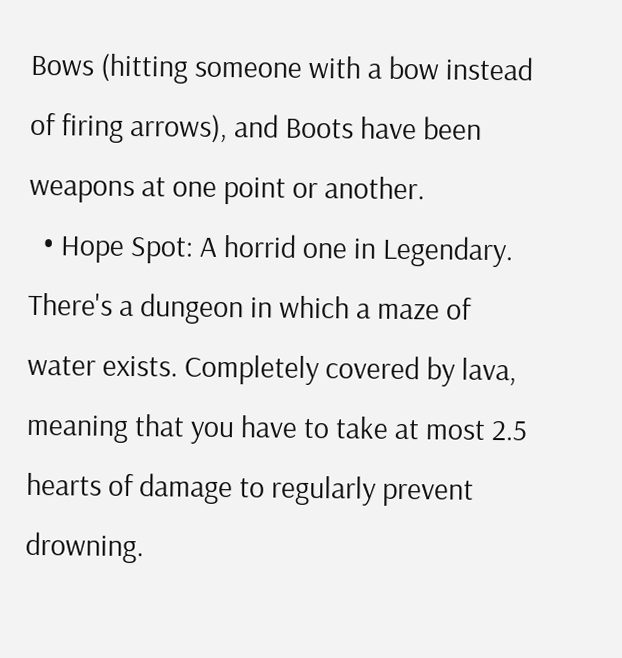Bows (hitting someone with a bow instead of firing arrows), and Boots have been weapons at one point or another.
  • Hope Spot: A horrid one in Legendary. There's a dungeon in which a maze of water exists. Completely covered by lava, meaning that you have to take at most 2.5 hearts of damage to regularly prevent drowning.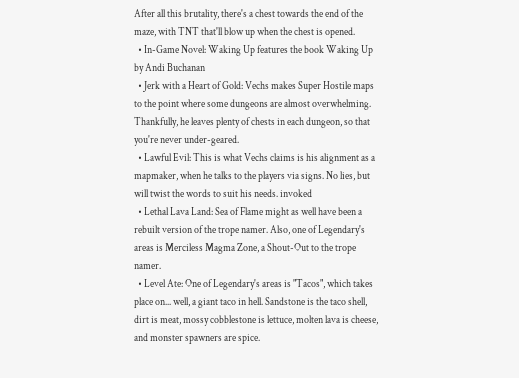After all this brutality, there's a chest towards the end of the maze, with TNT that'll blow up when the chest is opened.
  • In-Game Novel: Waking Up features the book Waking Up by Andi Buchanan
  • Jerk with a Heart of Gold: Vechs makes Super Hostile maps to the point where some dungeons are almost overwhelming. Thankfully, he leaves plenty of chests in each dungeon, so that you're never under-geared.
  • Lawful Evil: This is what Vechs claims is his alignment as a mapmaker, when he talks to the players via signs. No lies, but will twist the words to suit his needs. invoked
  • Lethal Lava Land: Sea of Flame might as well have been a rebuilt version of the trope namer. Also, one of Legendary's areas is Merciless Magma Zone, a Shout-Out to the trope namer.
  • Level Ate: One of Legendary's areas is "Tacos", which takes place on... well, a giant taco in hell. Sandstone is the taco shell, dirt is meat, mossy cobblestone is lettuce, molten lava is cheese, and monster spawners are spice.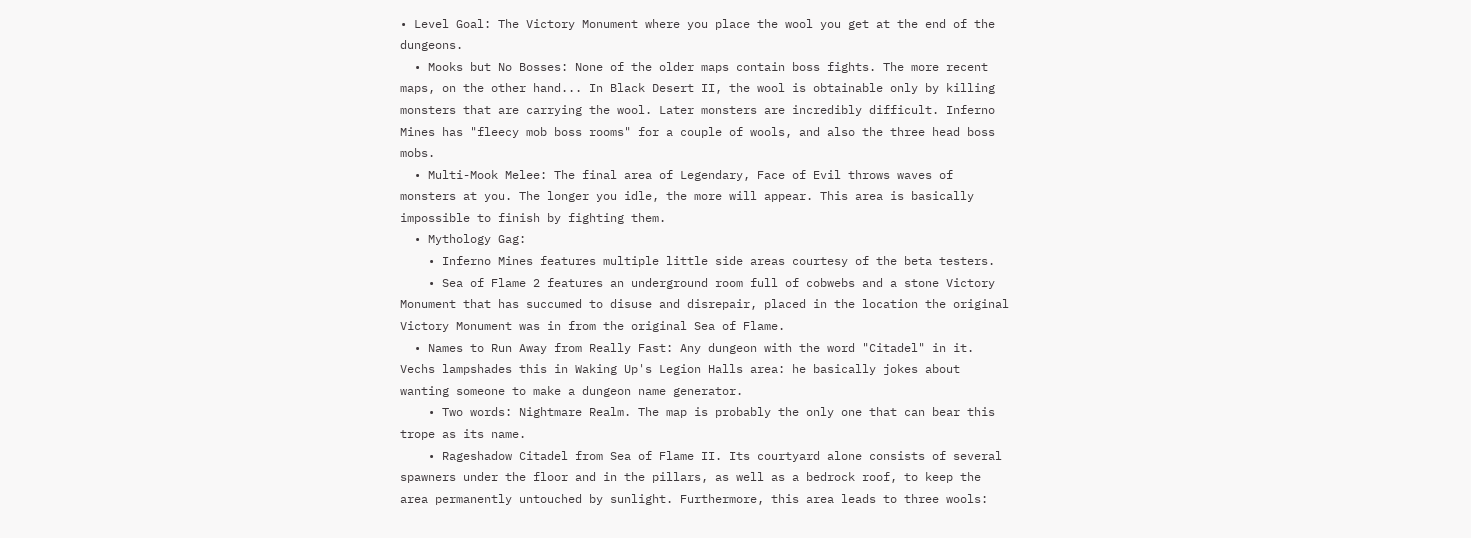• Level Goal: The Victory Monument where you place the wool you get at the end of the dungeons.
  • Mooks but No Bosses: None of the older maps contain boss fights. The more recent maps, on the other hand... In Black Desert II, the wool is obtainable only by killing monsters that are carrying the wool. Later monsters are incredibly difficult. Inferno Mines has "fleecy mob boss rooms" for a couple of wools, and also the three head boss mobs.
  • Multi-Mook Melee: The final area of Legendary, Face of Evil throws waves of monsters at you. The longer you idle, the more will appear. This area is basically impossible to finish by fighting them.
  • Mythology Gag:
    • Inferno Mines features multiple little side areas courtesy of the beta testers.
    • Sea of Flame 2 features an underground room full of cobwebs and a stone Victory Monument that has succumed to disuse and disrepair, placed in the location the original Victory Monument was in from the original Sea of Flame.
  • Names to Run Away from Really Fast: Any dungeon with the word "Citadel" in it. Vechs lampshades this in Waking Up's Legion Halls area: he basically jokes about wanting someone to make a dungeon name generator.
    • Two words: Nightmare Realm. The map is probably the only one that can bear this trope as its name.
    • Rageshadow Citadel from Sea of Flame II. Its courtyard alone consists of several spawners under the floor and in the pillars, as well as a bedrock roof, to keep the area permanently untouched by sunlight. Furthermore, this area leads to three wools: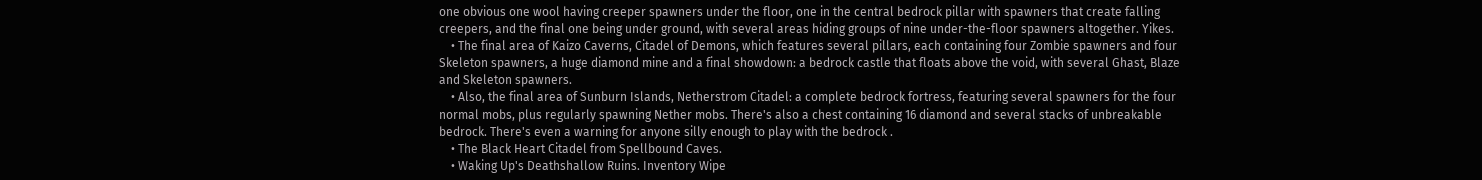one obvious one wool having creeper spawners under the floor, one in the central bedrock pillar with spawners that create falling creepers, and the final one being under ground, with several areas hiding groups of nine under-the-floor spawners altogether. Yikes.
    • The final area of Kaizo Caverns, Citadel of Demons, which features several pillars, each containing four Zombie spawners and four Skeleton spawners, a huge diamond mine and a final showdown: a bedrock castle that floats above the void, with several Ghast, Blaze and Skeleton spawners.
    • Also, the final area of Sunburn Islands, Netherstrom Citadel: a complete bedrock fortress, featuring several spawners for the four normal mobs, plus regularly spawning Nether mobs. There's also a chest containing 16 diamond and several stacks of unbreakable bedrock. There's even a warning for anyone silly enough to play with the bedrock .
    • The Black Heart Citadel from Spellbound Caves.
    • Waking Up's Deathshallow Ruins. Inventory Wipe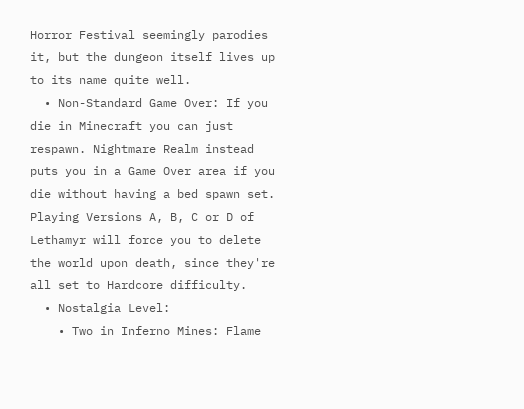Horror Festival seemingly parodies it, but the dungeon itself lives up to its name quite well.
  • Non-Standard Game Over: If you die in Minecraft you can just respawn. Nightmare Realm instead puts you in a Game Over area if you die without having a bed spawn set. Playing Versions A, B, C or D of Lethamyr will force you to delete the world upon death, since they're all set to Hardcore difficulty.
  • Nostalgia Level:
    • Two in Inferno Mines: Flame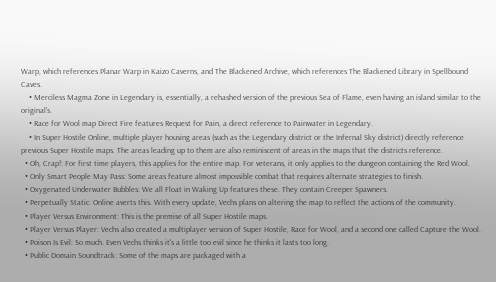Warp, which references Planar Warp in Kaizo Caverns, and The Blackened Archive, which references The Blackened Library in Spellbound Caves.
    • Merciless Magma Zone in Legendary is, essentially, a rehashed version of the previous Sea of Flame, even having an island similar to the original's.
    • Race for Wool map Direct Fire features Request for Pain, a direct reference to Painwater in Legendary.
    • In Super Hostile Online, multiple player housing areas (such as the Legendary district or the Infernal Sky district) directly reference previous Super Hostile maps. The areas leading up to them are also reminiscent of areas in the maps that the districts reference.
  • Oh, Crap!: For first time players, this applies for the entire map. For veterans, it only applies to the dungeon containing the Red Wool.
  • Only Smart People May Pass: Some areas feature almost impossible combat that requires alternate strategies to finish.
  • Oxygenated Underwater Bubbles: We all Float in Waking Up features these. They contain Creeper Spawners.
  • Perpetually Static: Online averts this. With every update, Vechs plans on altering the map to reflect the actions of the community.
  • Player Versus Environment: This is the premise of all Super Hostile maps.
  • Player Versus Player: Vechs also created a multiplayer version of Super Hostile, Race for Wool, and a second one called Capture the Wool.
  • Poison Is Evil: So much. Even Vechs thinks it's a little too evil since he thinks it lasts too long.
  • Public Domain Soundtrack: Some of the maps are packaged with a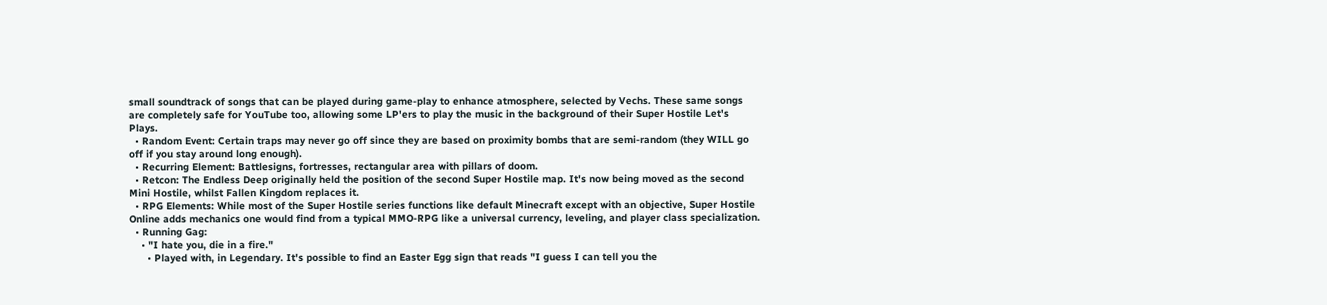small soundtrack of songs that can be played during game-play to enhance atmosphere, selected by Vechs. These same songs are completely safe for YouTube too, allowing some LP'ers to play the music in the background of their Super Hostile Let's Plays.
  • Random Event: Certain traps may never go off since they are based on proximity bombs that are semi-random (they WILL go off if you stay around long enough).
  • Recurring Element: Battlesigns, fortresses, rectangular area with pillars of doom.
  • Retcon: The Endless Deep originally held the position of the second Super Hostile map. It's now being moved as the second Mini Hostile, whilst Fallen Kingdom replaces it.
  • RPG Elements: While most of the Super Hostile series functions like default Minecraft except with an objective, Super Hostile Online adds mechanics one would find from a typical MMO-RPG like a universal currency, leveling, and player class specialization.
  • Running Gag:
    • "I hate you, die in a fire."
      • Played with, in Legendary. It's possible to find an Easter Egg sign that reads "I guess I can tell you the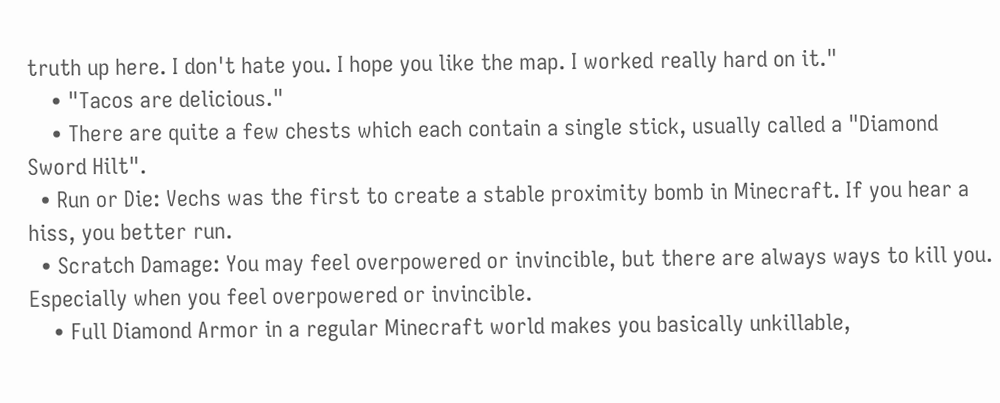truth up here. I don't hate you. I hope you like the map. I worked really hard on it."
    • "Tacos are delicious."
    • There are quite a few chests which each contain a single stick, usually called a "Diamond Sword Hilt".
  • Run or Die: Vechs was the first to create a stable proximity bomb in Minecraft. If you hear a hiss, you better run.
  • Scratch Damage: You may feel overpowered or invincible, but there are always ways to kill you. Especially when you feel overpowered or invincible.
    • Full Diamond Armor in a regular Minecraft world makes you basically unkillable,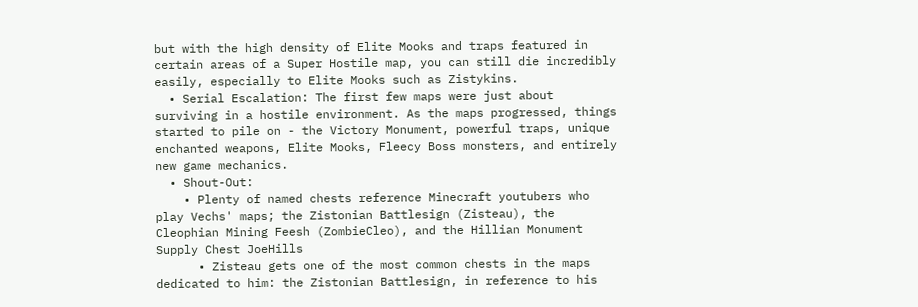but with the high density of Elite Mooks and traps featured in certain areas of a Super Hostile map, you can still die incredibly easily, especially to Elite Mooks such as Zistykins.
  • Serial Escalation: The first few maps were just about surviving in a hostile environment. As the maps progressed, things started to pile on - the Victory Monument, powerful traps, unique enchanted weapons, Elite Mooks, Fleecy Boss monsters, and entirely new game mechanics.
  • Shout-Out:
    • Plenty of named chests reference Minecraft youtubers who play Vechs' maps; the Zistonian Battlesign (Zisteau), the Cleophian Mining Feesh (ZombieCleo), and the Hillian Monument Supply Chest JoeHills
      • Zisteau gets one of the most common chests in the maps dedicated to him: the Zistonian Battlesign, in reference to his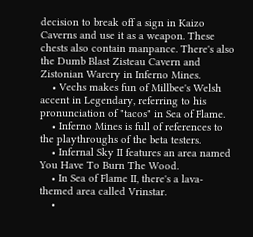decision to break off a sign in Kaizo Caverns and use it as a weapon. These chests also contain manpance. There's also the Dumb Blast Zisteau Cavern and Zistonian Warcry in Inferno Mines.
    • Vechs makes fun of Millbee's Welsh accent in Legendary, referring to his pronunciation of "tacos" in Sea of Flame.
    • Inferno Mines is full of references to the playthroughs of the beta testers.
    • Infernal Sky II features an area named You Have To Burn The Wood.
    • In Sea of Flame II, there's a lava-themed area called Vrinstar.
    •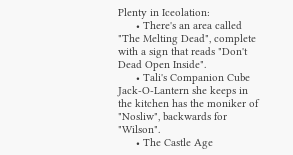Plenty in Iceolation:
      • There's an area called "The Melting Dead", complete with a sign that reads "Don't Dead Open Inside".
      • Tali's Companion Cube Jack-O-Lantern she keeps in the kitchen has the moniker of "Nosliw", backwards for "Wilson".
      • The Castle Age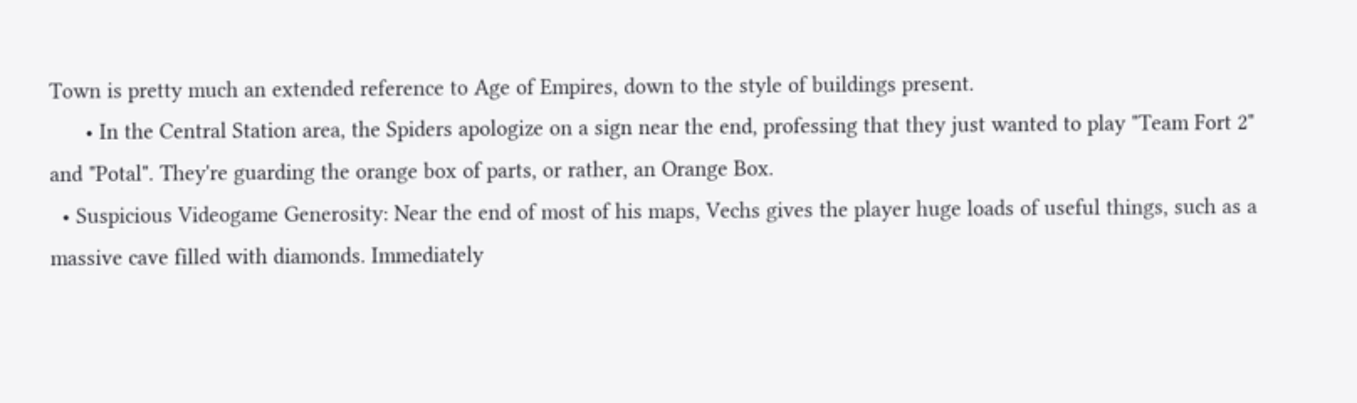Town is pretty much an extended reference to Age of Empires, down to the style of buildings present.
      • In the Central Station area, the Spiders apologize on a sign near the end, professing that they just wanted to play "Team Fort 2" and "Potal". They're guarding the orange box of parts, or rather, an Orange Box.
  • Suspicious Videogame Generosity: Near the end of most of his maps, Vechs gives the player huge loads of useful things, such as a massive cave filled with diamonds. Immediately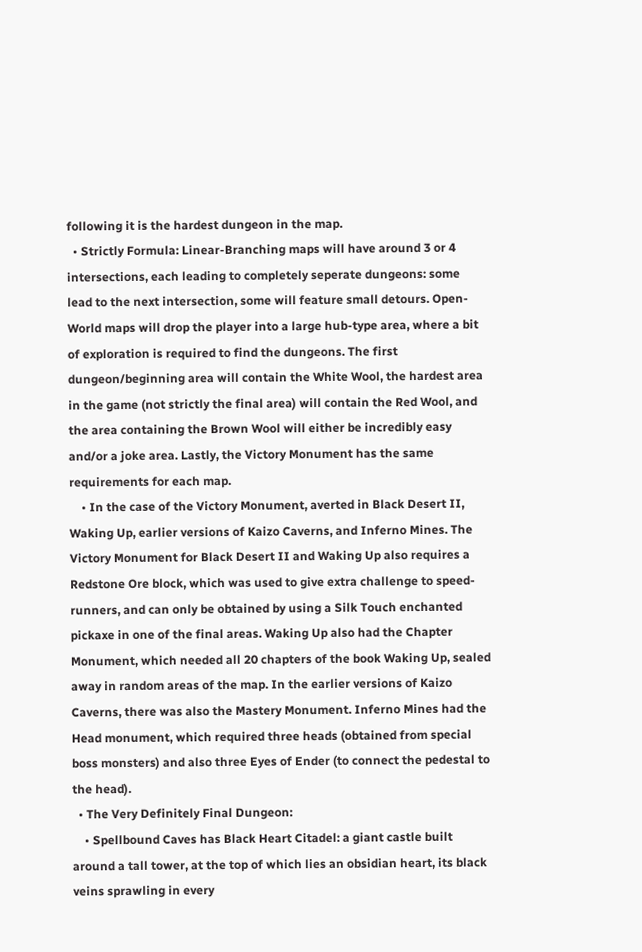following it is the hardest dungeon in the map.
  • Strictly Formula: Linear-Branching maps will have around 3 or 4 intersections, each leading to completely seperate dungeons: some lead to the next intersection, some will feature small detours. Open-World maps will drop the player into a large hub-type area, where a bit of exploration is required to find the dungeons. The first dungeon/beginning area will contain the White Wool, the hardest area in the game (not strictly the final area) will contain the Red Wool, and the area containing the Brown Wool will either be incredibly easy and/or a joke area. Lastly, the Victory Monument has the same requirements for each map.
    • In the case of the Victory Monument, averted in Black Desert II, Waking Up, earlier versions of Kaizo Caverns, and Inferno Mines. The Victory Monument for Black Desert II and Waking Up also requires a Redstone Ore block, which was used to give extra challenge to speed-runners, and can only be obtained by using a Silk Touch enchanted pickaxe in one of the final areas. Waking Up also had the Chapter Monument, which needed all 20 chapters of the book Waking Up, sealed away in random areas of the map. In the earlier versions of Kaizo Caverns, there was also the Mastery Monument. Inferno Mines had the Head monument, which required three heads (obtained from special boss monsters) and also three Eyes of Ender (to connect the pedestal to the head).
  • The Very Definitely Final Dungeon:
    • Spellbound Caves has Black Heart Citadel: a giant castle built around a tall tower, at the top of which lies an obsidian heart, its black veins sprawling in every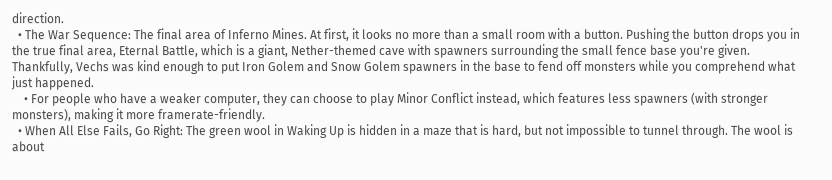direction.
  • The War Sequence: The final area of Inferno Mines. At first, it looks no more than a small room with a button. Pushing the button drops you in the true final area, Eternal Battle, which is a giant, Nether-themed cave with spawners surrounding the small fence base you're given. Thankfully, Vechs was kind enough to put Iron Golem and Snow Golem spawners in the base to fend off monsters while you comprehend what just happened.
    • For people who have a weaker computer, they can choose to play Minor Conflict instead, which features less spawners (with stronger monsters), making it more framerate-friendly.
  • When All Else Fails, Go Right: The green wool in Waking Up is hidden in a maze that is hard, but not impossible to tunnel through. The wool is about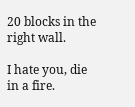20 blocks in the right wall.

I hate you, die in a fire.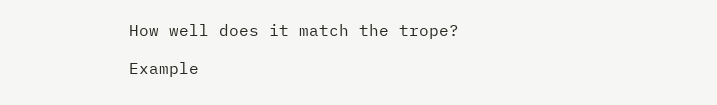How well does it match the trope?

Example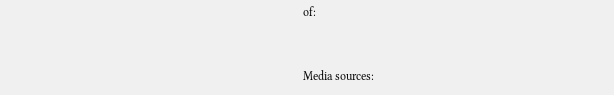of:


Media sources: